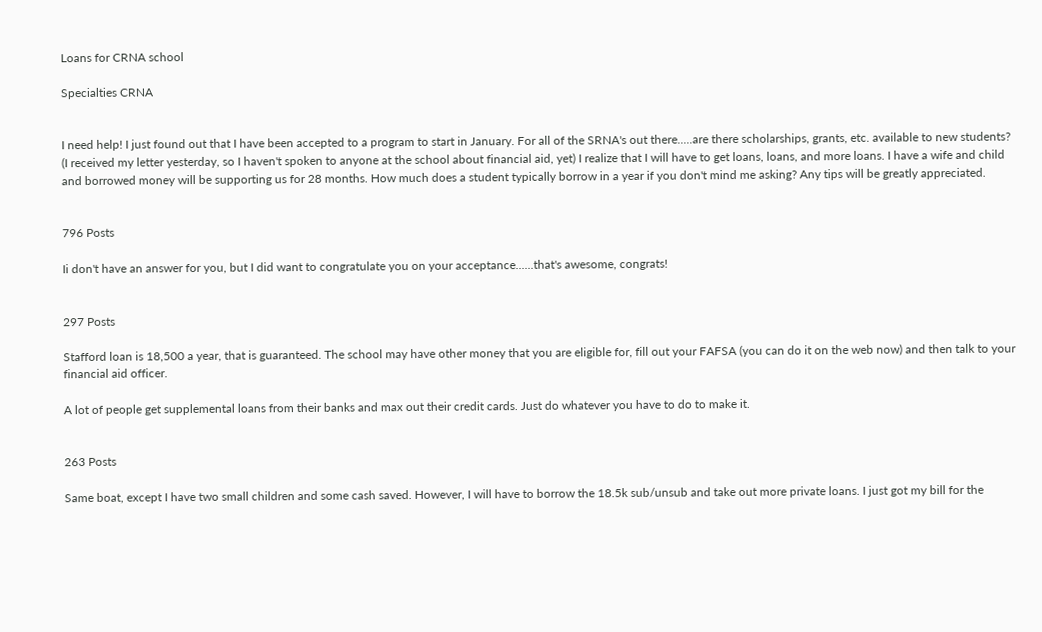Loans for CRNA school

Specialties CRNA


I need help! I just found out that I have been accepted to a program to start in January. For all of the SRNA's out there.....are there scholarships, grants, etc. available to new students? (I received my letter yesterday, so I haven't spoken to anyone at the school about financial aid, yet) I realize that I will have to get loans, loans, and more loans. I have a wife and child and borrowed money will be supporting us for 28 months. How much does a student typically borrow in a year if you don't mind me asking? Any tips will be greatly appreciated.


796 Posts

Ii don't have an answer for you, but I did want to congratulate you on your acceptance......that's awesome, congrats!


297 Posts

Stafford loan is 18,500 a year, that is guaranteed. The school may have other money that you are eligible for, fill out your FAFSA (you can do it on the web now) and then talk to your financial aid officer.

A lot of people get supplemental loans from their banks and max out their credit cards. Just do whatever you have to do to make it.


263 Posts

Same boat, except I have two small children and some cash saved. However, I will have to borrow the 18.5k sub/unsub and take out more private loans. I just got my bill for the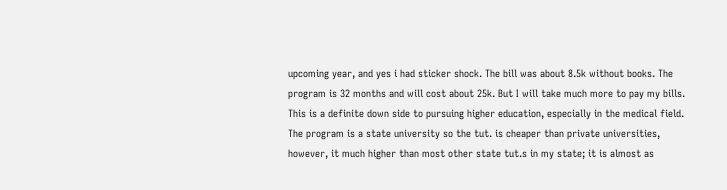upcoming year, and yes i had sticker shock. The bill was about 8.5k without books. The program is 32 months and will cost about 25k. But I will take much more to pay my bills. This is a definite down side to pursuing higher education, especially in the medical field. The program is a state university so the tut. is cheaper than private universities, however, it much higher than most other state tut.s in my state; it is almost as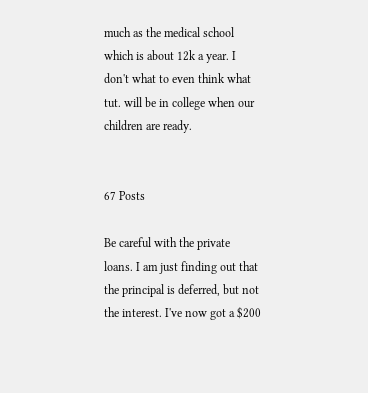much as the medical school which is about 12k a year. I don't what to even think what tut. will be in college when our children are ready.


67 Posts

Be careful with the private loans. I am just finding out that the principal is deferred, but not the interest. I've now got a $200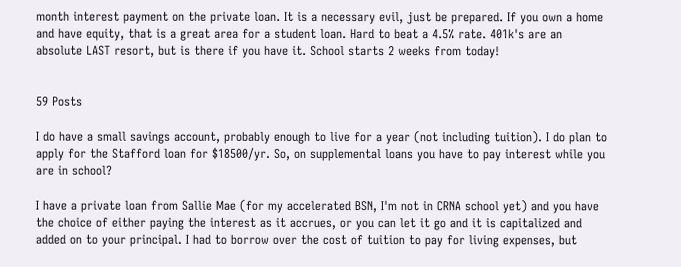month interest payment on the private loan. It is a necessary evil, just be prepared. If you own a home and have equity, that is a great area for a student loan. Hard to beat a 4.5% rate. 401k's are an absolute LAST resort, but is there if you have it. School starts 2 weeks from today!


59 Posts

I do have a small savings account, probably enough to live for a year (not including tuition). I do plan to apply for the Stafford loan for $18500/yr. So, on supplemental loans you have to pay interest while you are in school?

I have a private loan from Sallie Mae (for my accelerated BSN, I'm not in CRNA school yet) and you have the choice of either paying the interest as it accrues, or you can let it go and it is capitalized and added on to your principal. I had to borrow over the cost of tuition to pay for living expenses, but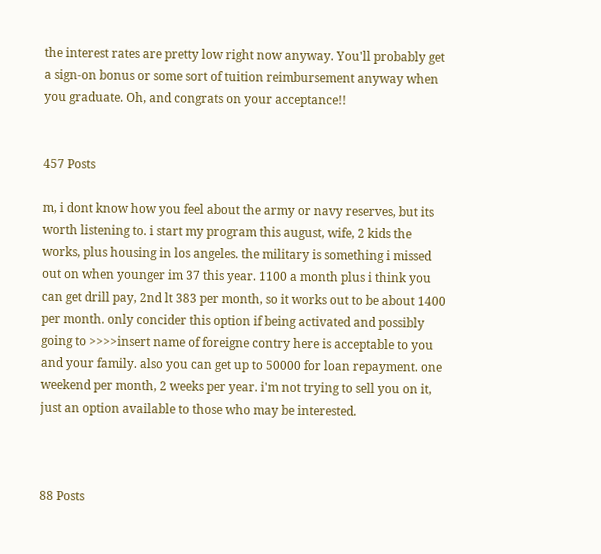the interest rates are pretty low right now anyway. You'll probably get a sign-on bonus or some sort of tuition reimbursement anyway when you graduate. Oh, and congrats on your acceptance!!


457 Posts

m, i dont know how you feel about the army or navy reserves, but its worth listening to. i start my program this august, wife, 2 kids the works, plus housing in los angeles. the military is something i missed out on when younger im 37 this year. 1100 a month plus i think you can get drill pay, 2nd lt 383 per month, so it works out to be about 1400 per month. only concider this option if being activated and possibly going to >>>>insert name of foreigne contry here is acceptable to you and your family. also you can get up to 50000 for loan repayment. one weekend per month, 2 weeks per year. i'm not trying to sell you on it, just an option available to those who may be interested.



88 Posts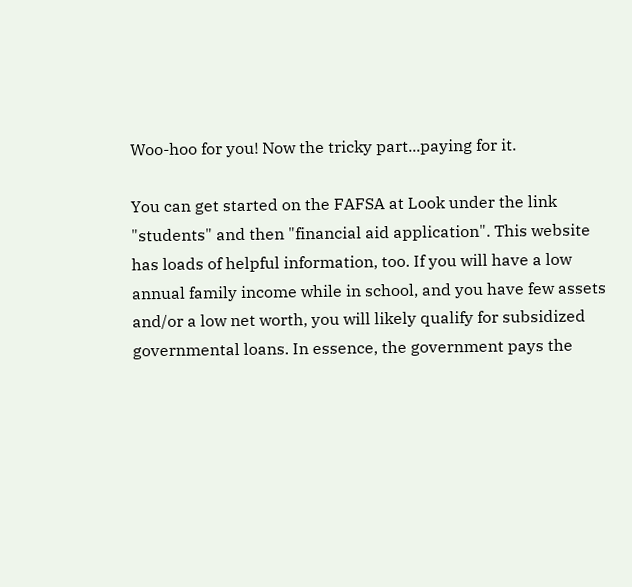Woo-hoo for you! Now the tricky part...paying for it.

You can get started on the FAFSA at Look under the link "students" and then "financial aid application". This website has loads of helpful information, too. If you will have a low annual family income while in school, and you have few assets and/or a low net worth, you will likely qualify for subsidized governmental loans. In essence, the government pays the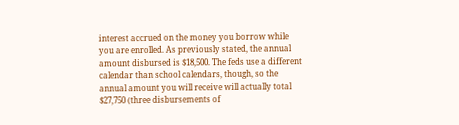interest accrued on the money you borrow while you are enrolled. As previously stated, the annual amount disbursed is $18,500. The feds use a different calendar than school calendars, though, so the annual amount you will receive will actually total $27,750 (three disbursements of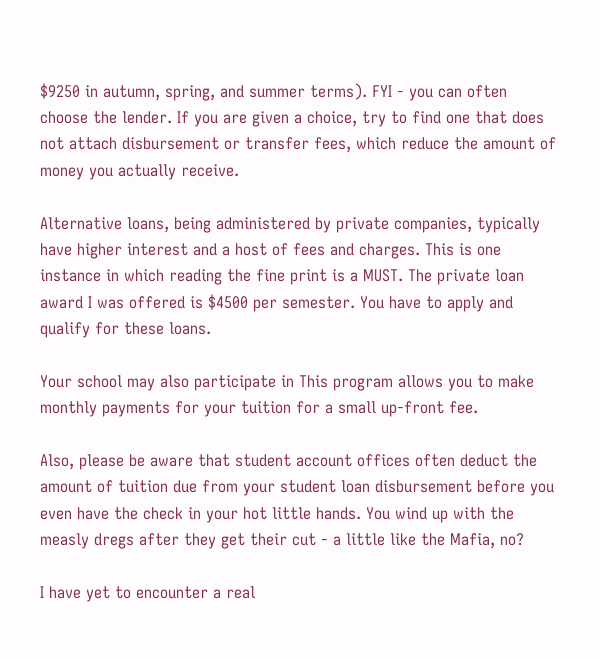$9250 in autumn, spring, and summer terms). FYI - you can often choose the lender. If you are given a choice, try to find one that does not attach disbursement or transfer fees, which reduce the amount of money you actually receive.

Alternative loans, being administered by private companies, typically have higher interest and a host of fees and charges. This is one instance in which reading the fine print is a MUST. The private loan award I was offered is $4500 per semester. You have to apply and qualify for these loans.

Your school may also participate in This program allows you to make monthly payments for your tuition for a small up-front fee.

Also, please be aware that student account offices often deduct the amount of tuition due from your student loan disbursement before you even have the check in your hot little hands. You wind up with the measly dregs after they get their cut - a little like the Mafia, no?

I have yet to encounter a real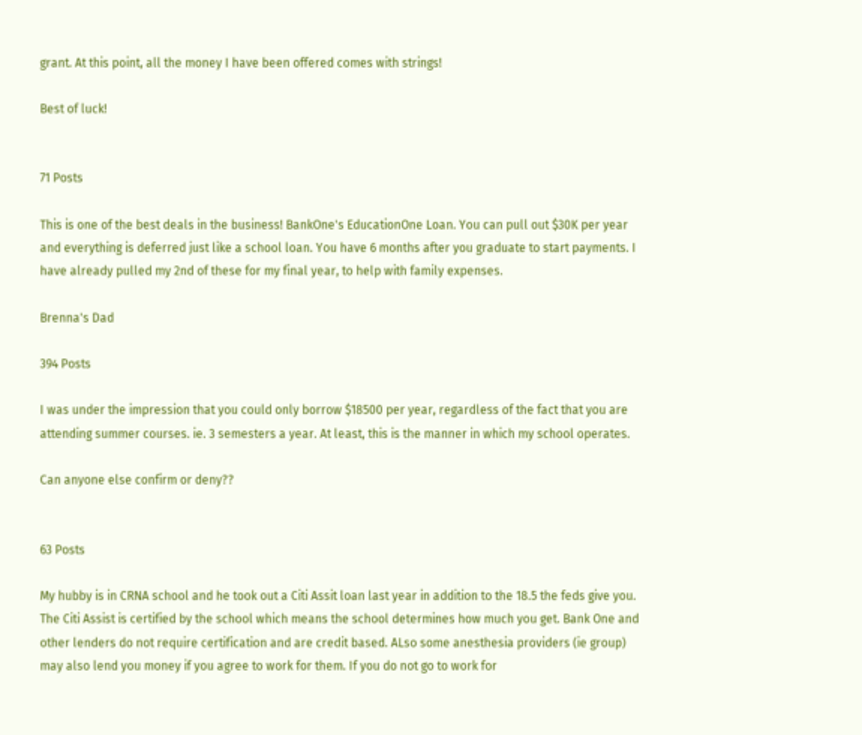grant. At this point, all the money I have been offered comes with strings!

Best of luck!


71 Posts

This is one of the best deals in the business! BankOne's EducationOne Loan. You can pull out $30K per year and everything is deferred just like a school loan. You have 6 months after you graduate to start payments. I have already pulled my 2nd of these for my final year, to help with family expenses.

Brenna's Dad

394 Posts

I was under the impression that you could only borrow $18500 per year, regardless of the fact that you are attending summer courses. ie. 3 semesters a year. At least, this is the manner in which my school operates.

Can anyone else confirm or deny??


63 Posts

My hubby is in CRNA school and he took out a Citi Assit loan last year in addition to the 18.5 the feds give you. The Citi Assist is certified by the school which means the school determines how much you get. Bank One and other lenders do not require certification and are credit based. ALso some anesthesia providers (ie group) may also lend you money if you agree to work for them. If you do not go to work for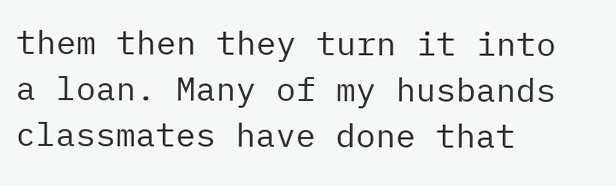them then they turn it into a loan. Many of my husbands classmates have done that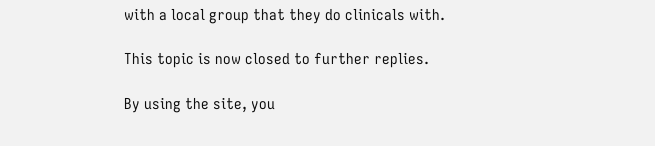with a local group that they do clinicals with.

This topic is now closed to further replies.

By using the site, you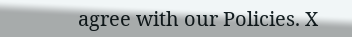agree with our Policies. X